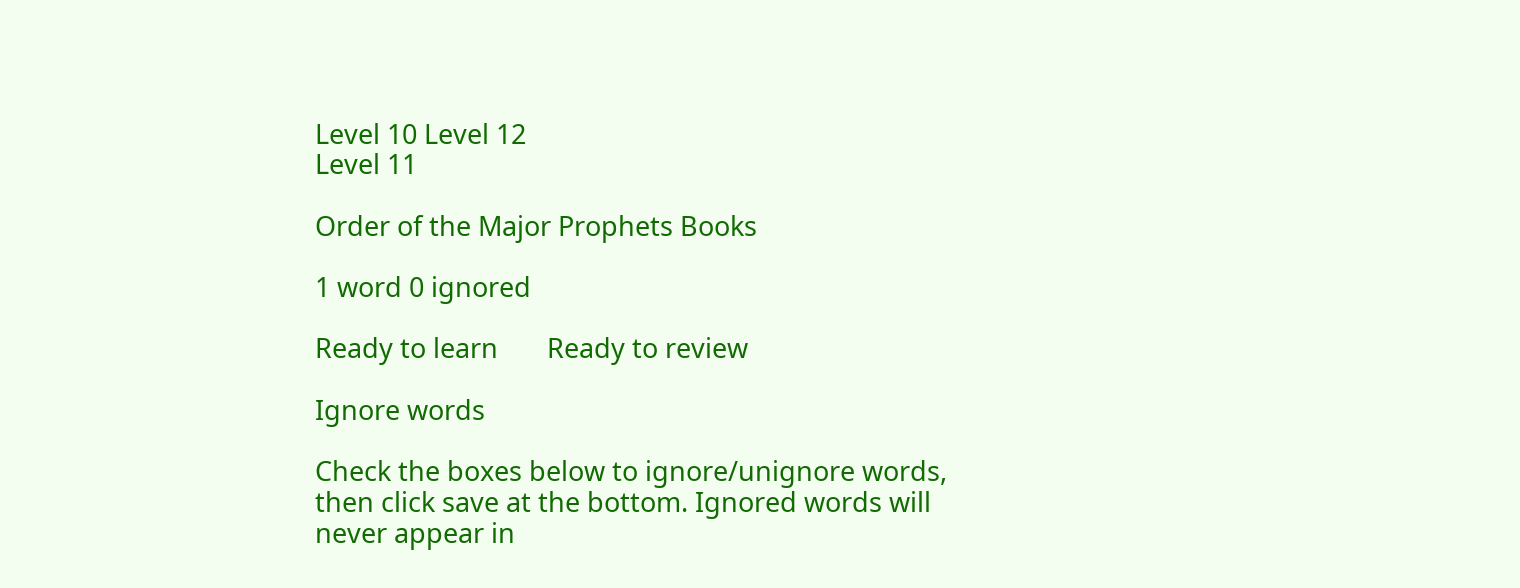Level 10 Level 12
Level 11

Order of the Major Prophets Books

1 word 0 ignored

Ready to learn       Ready to review

Ignore words

Check the boxes below to ignore/unignore words, then click save at the bottom. Ignored words will never appear in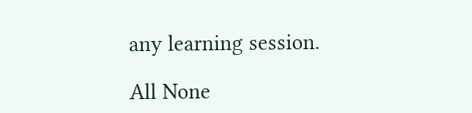any learning session.

All None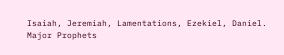Isaiah, Jeremiah, Lamentations, Ezekiel, Daniel.
Major Prophets